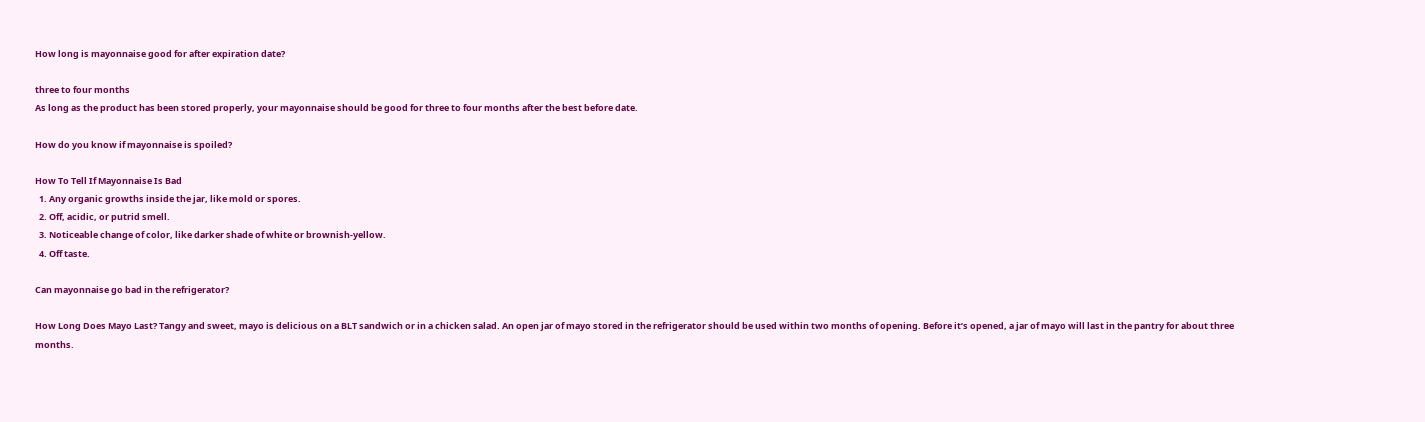How long is mayonnaise good for after expiration date?

three to four months
As long as the product has been stored properly, your mayonnaise should be good for three to four months after the best before date.

How do you know if mayonnaise is spoiled?

How To Tell If Mayonnaise Is Bad
  1. Any organic growths inside the jar, like mold or spores.
  2. Off, acidic, or putrid smell.
  3. Noticeable change of color, like darker shade of white or brownish-yellow.
  4. Off taste.

Can mayonnaise go bad in the refrigerator?

How Long Does Mayo Last? Tangy and sweet, mayo is delicious on a BLT sandwich or in a chicken salad. An open jar of mayo stored in the refrigerator should be used within two months of opening. Before it’s opened, a jar of mayo will last in the pantry for about three months.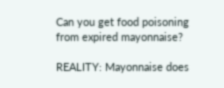Can you get food poisoning from expired mayonnaise?

REALITY: Mayonnaise does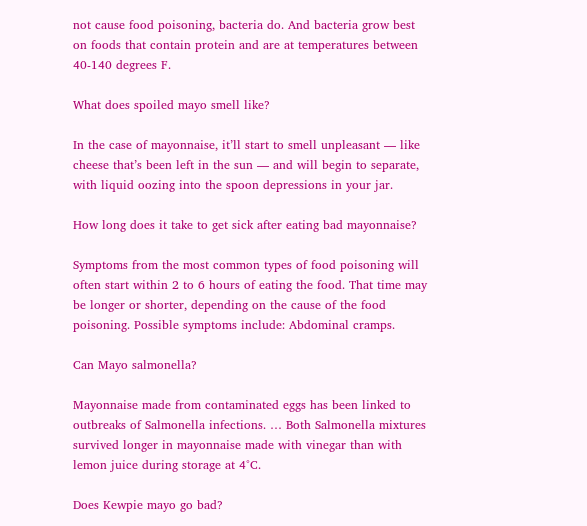not cause food poisoning, bacteria do. And bacteria grow best on foods that contain protein and are at temperatures between 40-140 degrees F.

What does spoiled mayo smell like?

In the case of mayonnaise, it’ll start to smell unpleasant — like cheese that’s been left in the sun — and will begin to separate, with liquid oozing into the spoon depressions in your jar.

How long does it take to get sick after eating bad mayonnaise?

Symptoms from the most common types of food poisoning will often start within 2 to 6 hours of eating the food. That time may be longer or shorter, depending on the cause of the food poisoning. Possible symptoms include: Abdominal cramps.

Can Mayo salmonella?

Mayonnaise made from contaminated eggs has been linked to outbreaks of Salmonella infections. … Both Salmonella mixtures survived longer in mayonnaise made with vinegar than with lemon juice during storage at 4°C.

Does Kewpie mayo go bad?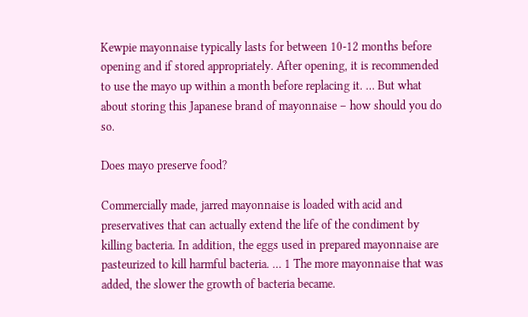Kewpie mayonnaise typically lasts for between 10-12 months before opening and if stored appropriately. After opening, it is recommended to use the mayo up within a month before replacing it. … But what about storing this Japanese brand of mayonnaise – how should you do so.

Does mayo preserve food?

Commercially made, jarred mayonnaise is loaded with acid and preservatives that can actually extend the life of the condiment by killing bacteria. In addition, the eggs used in prepared mayonnaise are pasteurized to kill harmful bacteria. … 1 The more mayonnaise that was added, the slower the growth of bacteria became.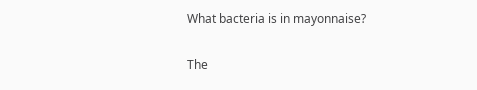What bacteria is in mayonnaise?

The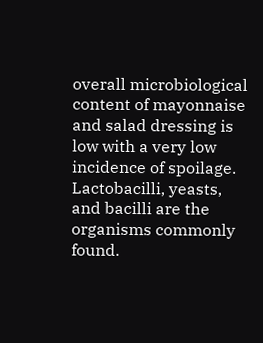overall microbiological content of mayonnaise and salad dressing is low with a very low incidence of spoilage. Lactobacilli, yeasts, and bacilli are the organisms commonly found.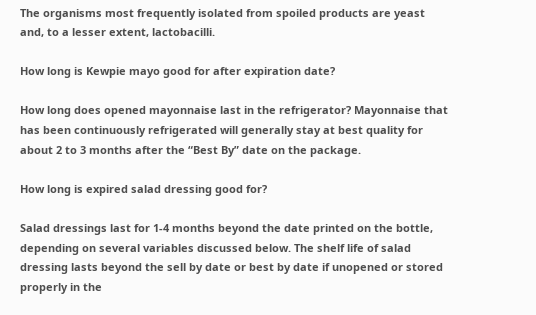The organisms most frequently isolated from spoiled products are yeast and, to a lesser extent, lactobacilli.

How long is Kewpie mayo good for after expiration date?

How long does opened mayonnaise last in the refrigerator? Mayonnaise that has been continuously refrigerated will generally stay at best quality for about 2 to 3 months after the “Best By” date on the package.

How long is expired salad dressing good for?

Salad dressings last for 1-4 months beyond the date printed on the bottle, depending on several variables discussed below. The shelf life of salad dressing lasts beyond the sell by date or best by date if unopened or stored properly in the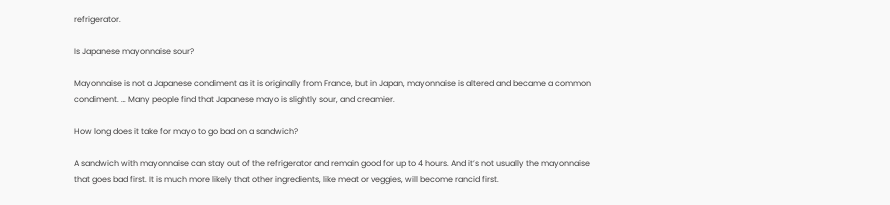refrigerator.

Is Japanese mayonnaise sour?

Mayonnaise is not a Japanese condiment as it is originally from France, but in Japan, mayonnaise is altered and became a common condiment. … Many people find that Japanese mayo is slightly sour, and creamier.

How long does it take for mayo to go bad on a sandwich?

A sandwich with mayonnaise can stay out of the refrigerator and remain good for up to 4 hours. And it’s not usually the mayonnaise that goes bad first. It is much more likely that other ingredients, like meat or veggies, will become rancid first.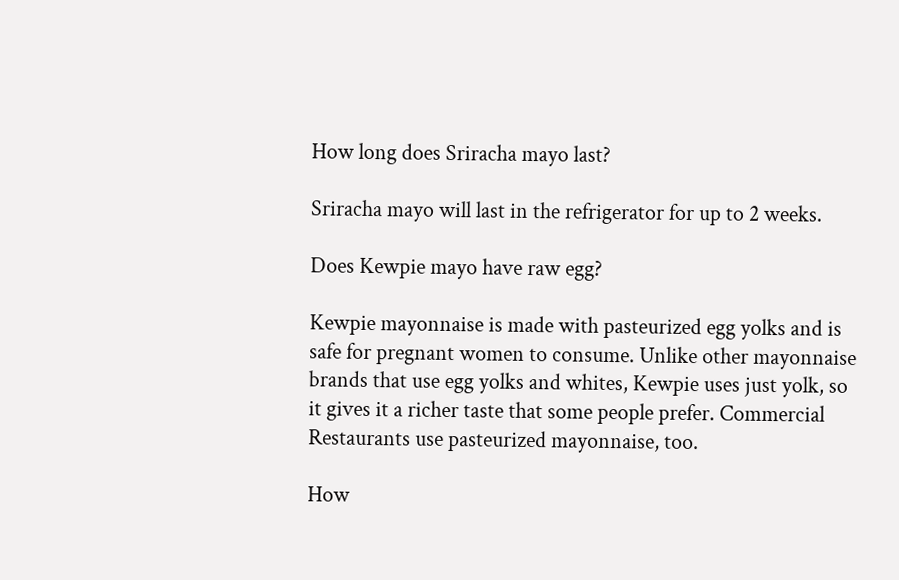How long does Sriracha mayo last?

Sriracha mayo will last in the refrigerator for up to 2 weeks.

Does Kewpie mayo have raw egg?

Kewpie mayonnaise is made with pasteurized egg yolks and is safe for pregnant women to consume. Unlike other mayonnaise brands that use egg yolks and whites, Kewpie uses just yolk, so it gives it a richer taste that some people prefer. Commercial Restaurants use pasteurized mayonnaise, too.

How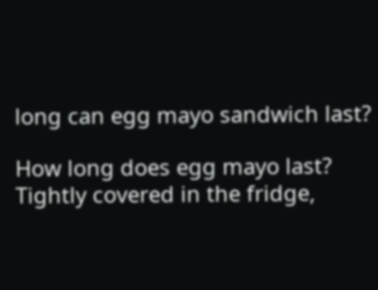long can egg mayo sandwich last?

How long does egg mayo last? Tightly covered in the fridge,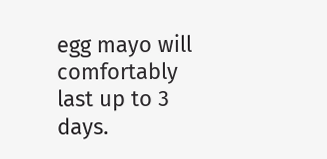egg mayo will comfortably last up to 3 days.